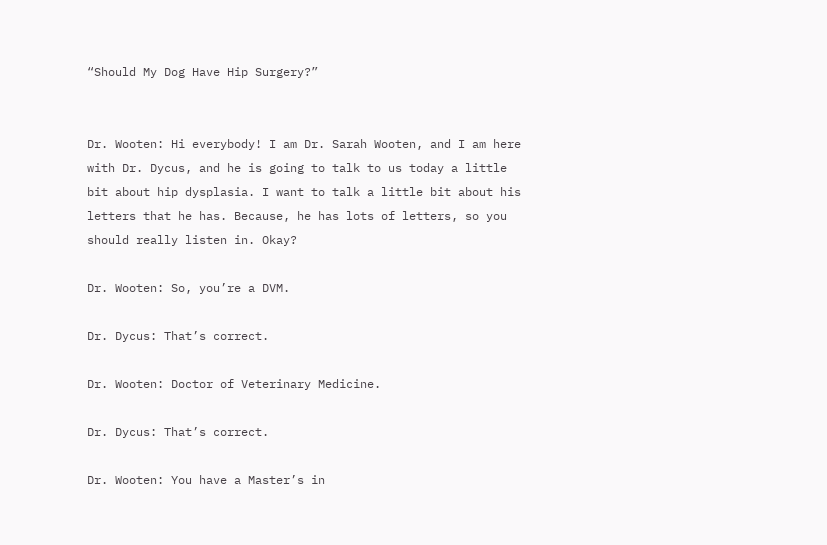“Should My Dog Have Hip Surgery?”


Dr. Wooten: Hi everybody! I am Dr. Sarah Wooten, and I am here with Dr. Dycus, and he is going to talk to us today a little bit about hip dysplasia. I want to talk a little bit about his letters that he has. Because, he has lots of letters, so you should really listen in. Okay?

Dr. Wooten: So, you’re a DVM.

Dr. Dycus: That’s correct.

Dr. Wooten: Doctor of Veterinary Medicine.

Dr. Dycus: That’s correct.

Dr. Wooten: You have a Master’s in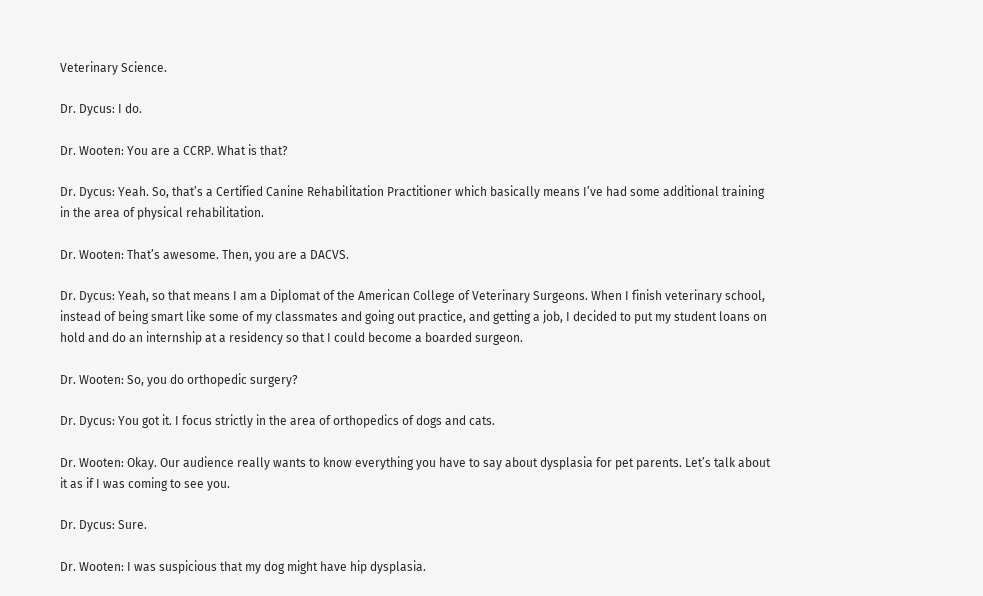Veterinary Science.

Dr. Dycus: I do.

Dr. Wooten: You are a CCRP. What is that?

Dr. Dycus: Yeah. So, that’s a Certified Canine Rehabilitation Practitioner which basically means I’ve had some additional training in the area of physical rehabilitation.

Dr. Wooten: That’s awesome. Then, you are a DACVS.

Dr. Dycus: Yeah, so that means I am a Diplomat of the American College of Veterinary Surgeons. When I finish veterinary school, instead of being smart like some of my classmates and going out practice, and getting a job, I decided to put my student loans on hold and do an internship at a residency so that I could become a boarded surgeon.

Dr. Wooten: So, you do orthopedic surgery?

Dr. Dycus: You got it. I focus strictly in the area of orthopedics of dogs and cats.

Dr. Wooten: Okay. Our audience really wants to know everything you have to say about dysplasia for pet parents. Let’s talk about it as if I was coming to see you.

Dr. Dycus: Sure.

Dr. Wooten: I was suspicious that my dog might have hip dysplasia.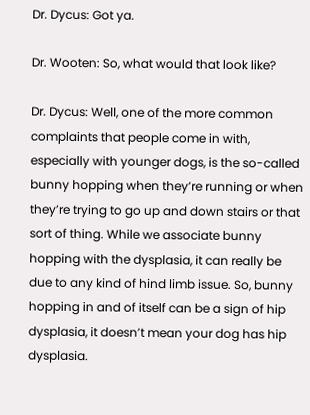Dr. Dycus: Got ya.

Dr. Wooten: So, what would that look like?

Dr. Dycus: Well, one of the more common complaints that people come in with, especially with younger dogs, is the so-called bunny hopping when they’re running or when they’re trying to go up and down stairs or that sort of thing. While we associate bunny hopping with the dysplasia, it can really be due to any kind of hind limb issue. So, bunny hopping in and of itself can be a sign of hip dysplasia, it doesn’t mean your dog has hip dysplasia.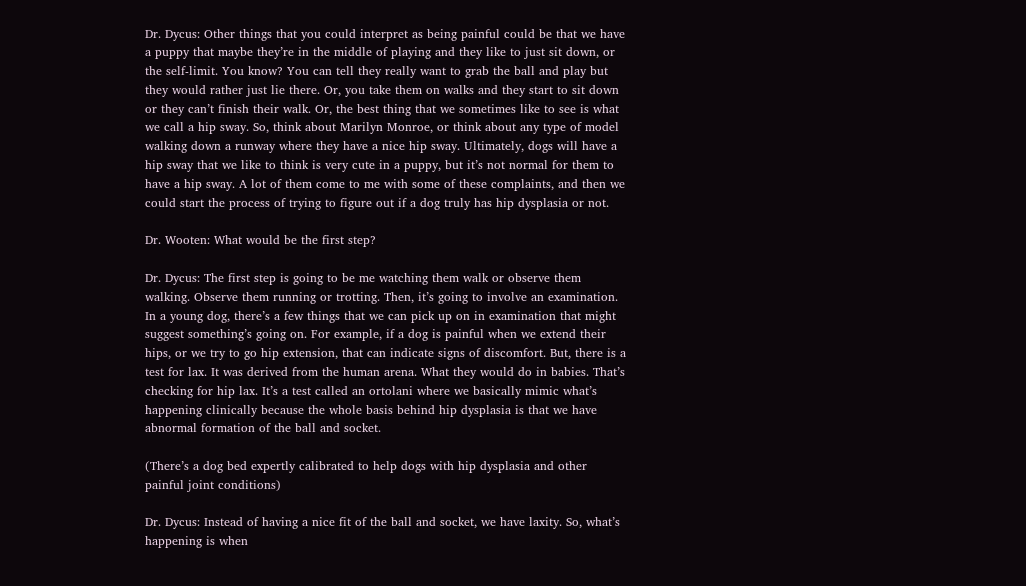Dr. Dycus: Other things that you could interpret as being painful could be that we have a puppy that maybe they’re in the middle of playing and they like to just sit down, or the self-limit. You know? You can tell they really want to grab the ball and play but they would rather just lie there. Or, you take them on walks and they start to sit down or they can’t finish their walk. Or, the best thing that we sometimes like to see is what we call a hip sway. So, think about Marilyn Monroe, or think about any type of model walking down a runway where they have a nice hip sway. Ultimately, dogs will have a hip sway that we like to think is very cute in a puppy, but it’s not normal for them to have a hip sway. A lot of them come to me with some of these complaints, and then we could start the process of trying to figure out if a dog truly has hip dysplasia or not.

Dr. Wooten: What would be the first step?

Dr. Dycus: The first step is going to be me watching them walk or observe them walking. Observe them running or trotting. Then, it’s going to involve an examination. In a young dog, there’s a few things that we can pick up on in examination that might suggest something’s going on. For example, if a dog is painful when we extend their hips, or we try to go hip extension, that can indicate signs of discomfort. But, there is a test for lax. It was derived from the human arena. What they would do in babies. That’s checking for hip lax. It’s a test called an ortolani where we basically mimic what’s happening clinically because the whole basis behind hip dysplasia is that we have abnormal formation of the ball and socket.

(There’s a dog bed expertly calibrated to help dogs with hip dysplasia and other painful joint conditions)

Dr. Dycus: Instead of having a nice fit of the ball and socket, we have laxity. So, what’s happening is when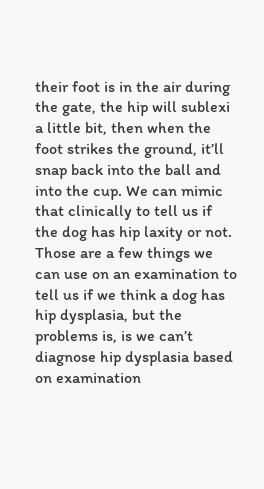their foot is in the air during the gate, the hip will sublexi a little bit, then when the foot strikes the ground, it’ll snap back into the ball and into the cup. We can mimic that clinically to tell us if the dog has hip laxity or not. Those are a few things we can use on an examination to tell us if we think a dog has hip dysplasia, but the problems is, is we can’t diagnose hip dysplasia based on examination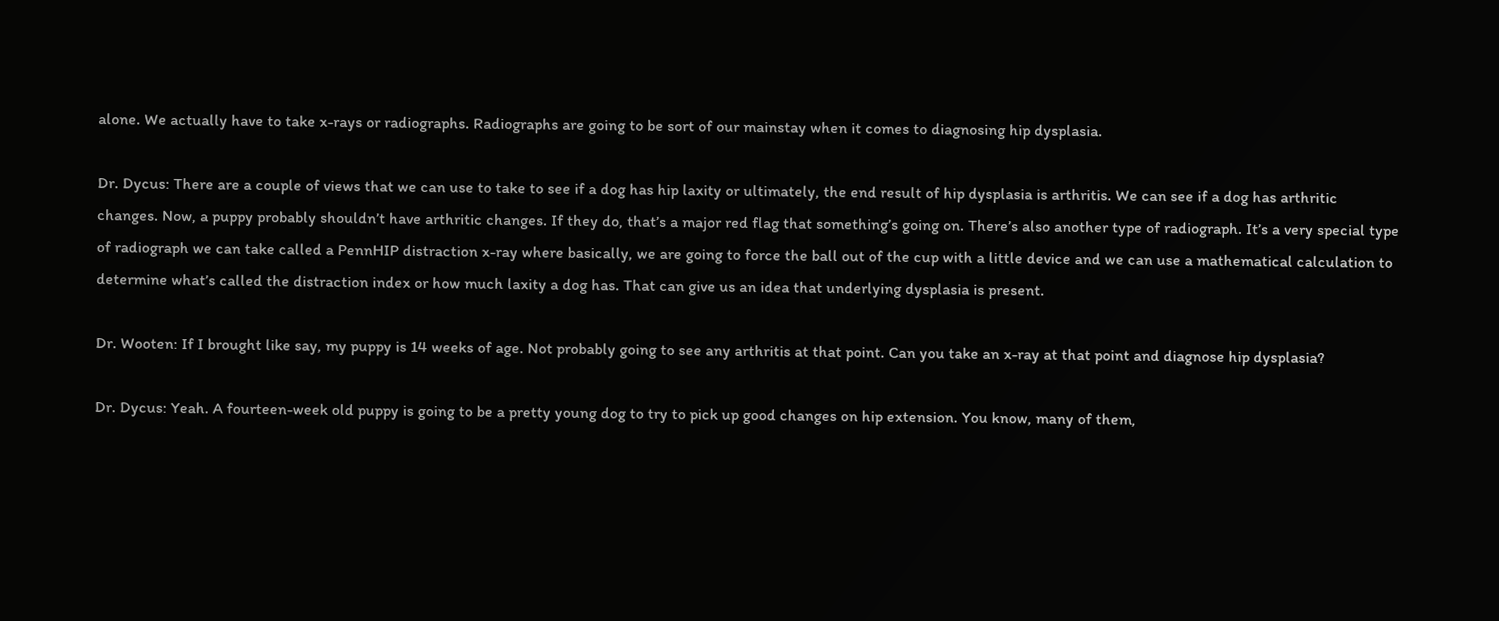alone. We actually have to take x-rays or radiographs. Radiographs are going to be sort of our mainstay when it comes to diagnosing hip dysplasia.

Dr. Dycus: There are a couple of views that we can use to take to see if a dog has hip laxity or ultimately, the end result of hip dysplasia is arthritis. We can see if a dog has arthritic changes. Now, a puppy probably shouldn’t have arthritic changes. If they do, that’s a major red flag that something’s going on. There’s also another type of radiograph. It’s a very special type of radiograph we can take called a PennHIP distraction x-ray where basically, we are going to force the ball out of the cup with a little device and we can use a mathematical calculation to determine what’s called the distraction index or how much laxity a dog has. That can give us an idea that underlying dysplasia is present.

Dr. Wooten: If I brought like say, my puppy is 14 weeks of age. Not probably going to see any arthritis at that point. Can you take an x-ray at that point and diagnose hip dysplasia?

Dr. Dycus: Yeah. A fourteen-week old puppy is going to be a pretty young dog to try to pick up good changes on hip extension. You know, many of them,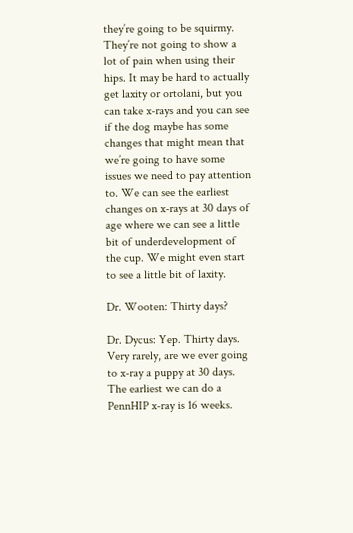they’re going to be squirmy. They’re not going to show a lot of pain when using their hips. It may be hard to actually get laxity or ortolani, but you can take x-rays and you can see if the dog maybe has some changes that might mean that we’re going to have some issues we need to pay attention to. We can see the earliest changes on x-rays at 30 days of age where we can see a little bit of underdevelopment of the cup. We might even start to see a little bit of laxity.

Dr. Wooten: Thirty days?

Dr. Dycus: Yep. Thirty days. Very rarely, are we ever going to x-ray a puppy at 30 days. The earliest we can do a PennHIP x-ray is 16 weeks.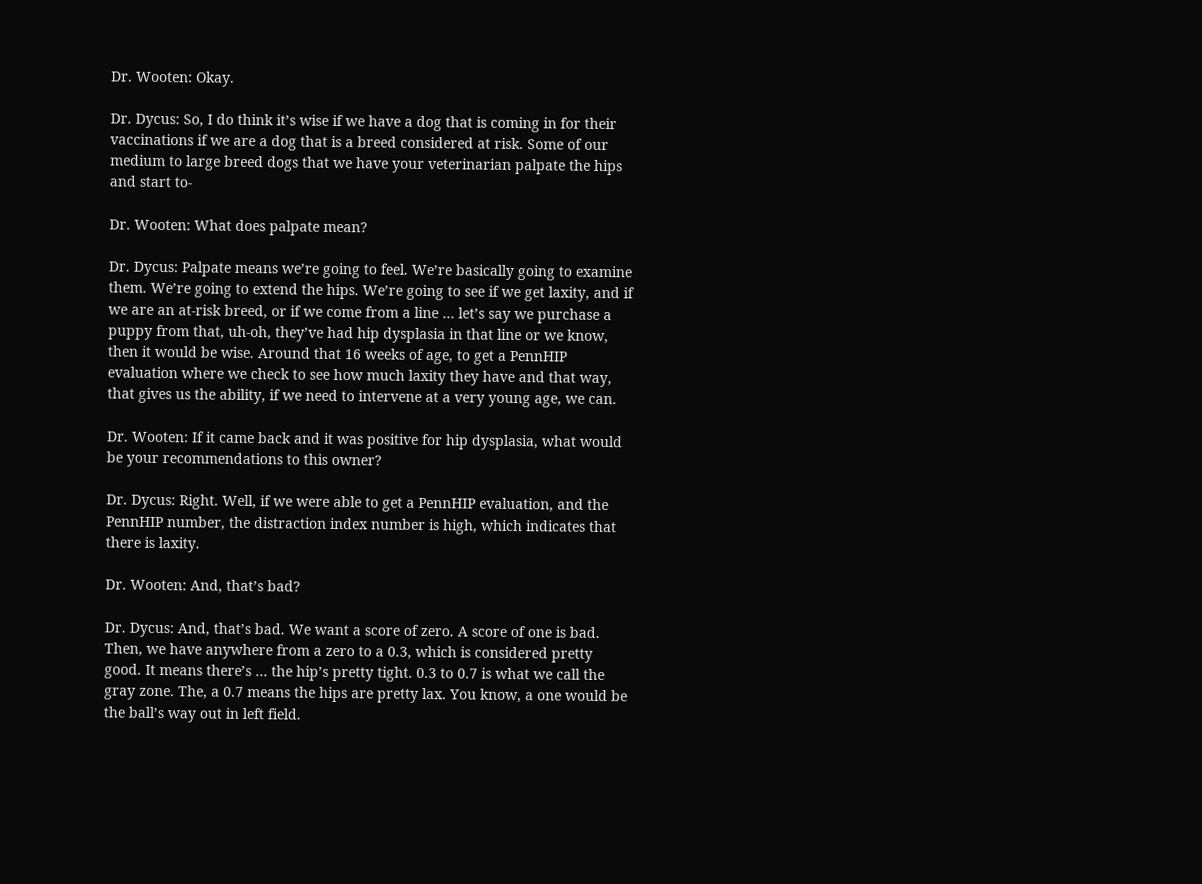Dr. Wooten: Okay.

Dr. Dycus: So, I do think it’s wise if we have a dog that is coming in for their vaccinations if we are a dog that is a breed considered at risk. Some of our medium to large breed dogs that we have your veterinarian palpate the hips and start to-

Dr. Wooten: What does palpate mean?

Dr. Dycus: Palpate means we’re going to feel. We’re basically going to examine them. We’re going to extend the hips. We’re going to see if we get laxity, and if we are an at-risk breed, or if we come from a line … let’s say we purchase a puppy from that, uh-oh, they’ve had hip dysplasia in that line or we know, then it would be wise. Around that 16 weeks of age, to get a PennHIP evaluation where we check to see how much laxity they have and that way, that gives us the ability, if we need to intervene at a very young age, we can.

Dr. Wooten: If it came back and it was positive for hip dysplasia, what would be your recommendations to this owner?

Dr. Dycus: Right. Well, if we were able to get a PennHIP evaluation, and the PennHIP number, the distraction index number is high, which indicates that there is laxity.

Dr. Wooten: And, that’s bad?

Dr. Dycus: And, that’s bad. We want a score of zero. A score of one is bad. Then, we have anywhere from a zero to a 0.3, which is considered pretty good. It means there’s … the hip’s pretty tight. 0.3 to 0.7 is what we call the gray zone. The, a 0.7 means the hips are pretty lax. You know, a one would be the ball’s way out in left field.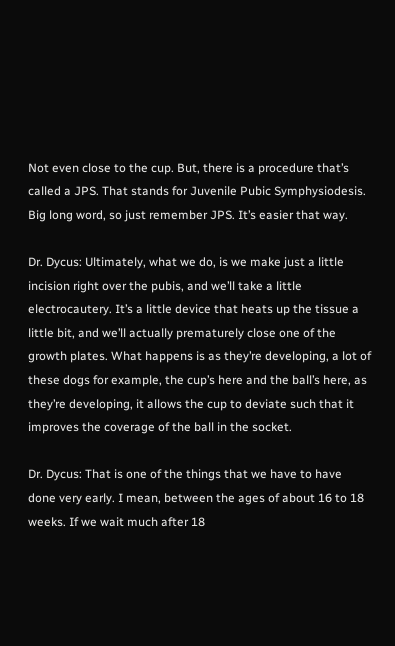Not even close to the cup. But, there is a procedure that’s called a JPS. That stands for Juvenile Pubic Symphysiodesis. Big long word, so just remember JPS. It’s easier that way.

Dr. Dycus: Ultimately, what we do, is we make just a little incision right over the pubis, and we’ll take a little electrocautery. It’s a little device that heats up the tissue a little bit, and we’ll actually prematurely close one of the growth plates. What happens is as they’re developing, a lot of these dogs for example, the cup’s here and the ball’s here, as they’re developing, it allows the cup to deviate such that it improves the coverage of the ball in the socket.

Dr. Dycus: That is one of the things that we have to have done very early. I mean, between the ages of about 16 to 18 weeks. If we wait much after 18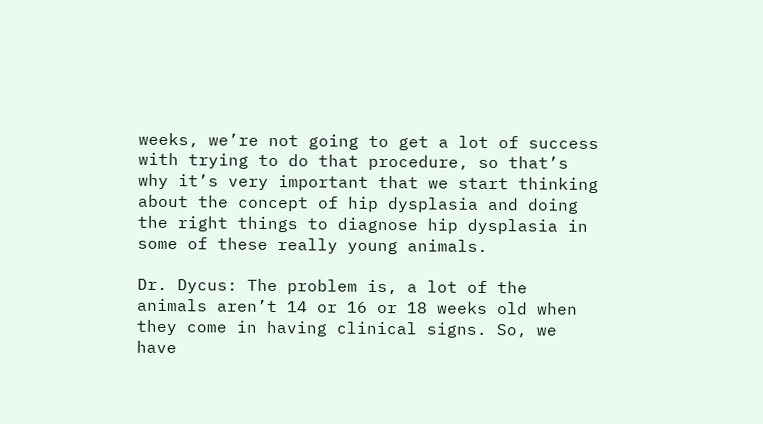weeks, we’re not going to get a lot of success with trying to do that procedure, so that’s why it’s very important that we start thinking about the concept of hip dysplasia and doing the right things to diagnose hip dysplasia in some of these really young animals.

Dr. Dycus: The problem is, a lot of the animals aren’t 14 or 16 or 18 weeks old when they come in having clinical signs. So, we have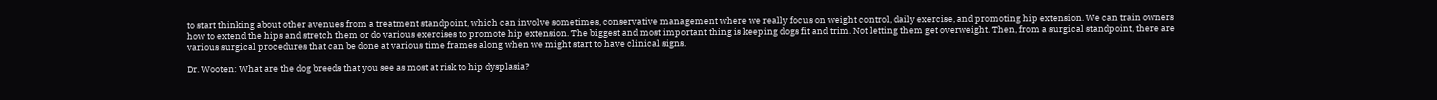to start thinking about other avenues from a treatment standpoint, which can involve sometimes, conservative management where we really focus on weight control, daily exercise, and promoting hip extension. We can train owners how to extend the hips and stretch them or do various exercises to promote hip extension. The biggest and most important thing is keeping dogs fit and trim. Not letting them get overweight. Then, from a surgical standpoint, there are various surgical procedures that can be done at various time frames along when we might start to have clinical signs.

Dr. Wooten: What are the dog breeds that you see as most at risk to hip dysplasia?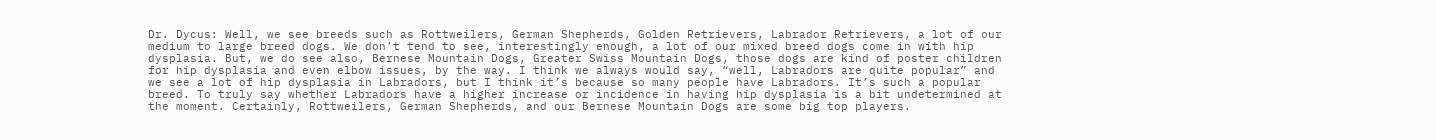Dr. Dycus: Well, we see breeds such as Rottweilers, German Shepherds, Golden Retrievers, Labrador Retrievers, a lot of our medium to large breed dogs. We don’t tend to see, interestingly enough, a lot of our mixed breed dogs come in with hip dysplasia. But, we do see also, Bernese Mountain Dogs, Greater Swiss Mountain Dogs, those dogs are kind of poster children for hip dysplasia and even elbow issues, by the way. I think we always would say, “well, Labradors are quite popular” and we see a lot of hip dysplasia in Labradors, but I think it’s because so many people have Labradors. It’s such a popular breed. To truly say whether Labradors have a higher increase or incidence in having hip dysplasia is a bit undetermined at the moment. Certainly, Rottweilers, German Shepherds, and our Bernese Mountain Dogs are some big top players.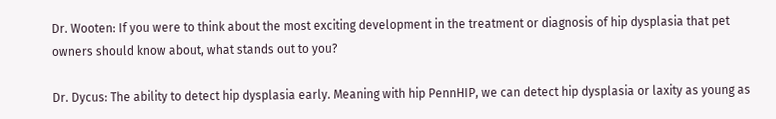Dr. Wooten: If you were to think about the most exciting development in the treatment or diagnosis of hip dysplasia that pet owners should know about, what stands out to you?

Dr. Dycus: The ability to detect hip dysplasia early. Meaning with hip PennHIP, we can detect hip dysplasia or laxity as young as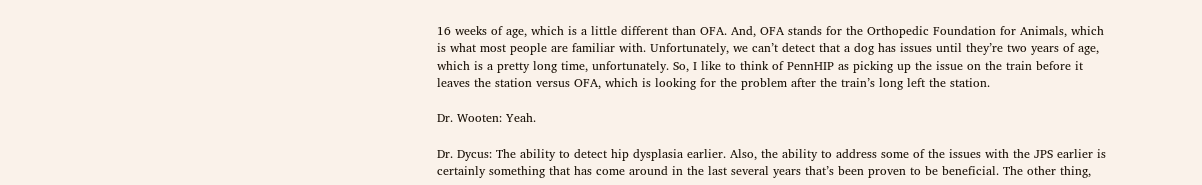16 weeks of age, which is a little different than OFA. And, OFA stands for the Orthopedic Foundation for Animals, which is what most people are familiar with. Unfortunately, we can’t detect that a dog has issues until they’re two years of age, which is a pretty long time, unfortunately. So, I like to think of PennHIP as picking up the issue on the train before it leaves the station versus OFA, which is looking for the problem after the train’s long left the station.

Dr. Wooten: Yeah.

Dr. Dycus: The ability to detect hip dysplasia earlier. Also, the ability to address some of the issues with the JPS earlier is certainly something that has come around in the last several years that’s been proven to be beneficial. The other thing,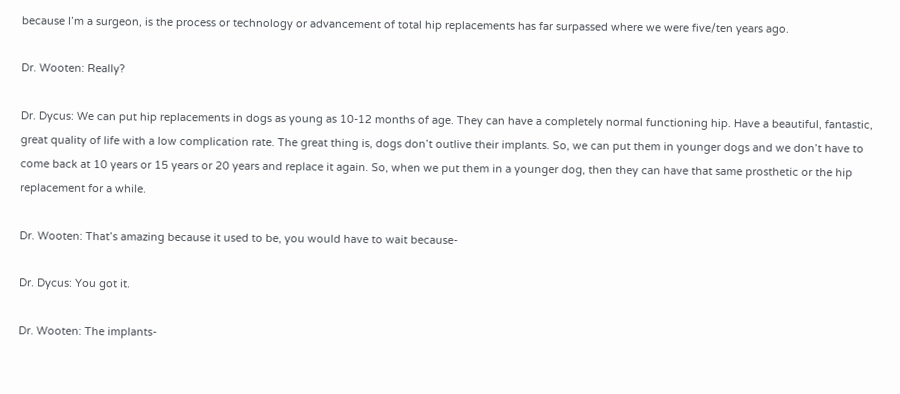because I’m a surgeon, is the process or technology or advancement of total hip replacements has far surpassed where we were five/ten years ago.

Dr. Wooten: Really?

Dr. Dycus: We can put hip replacements in dogs as young as 10-12 months of age. They can have a completely normal functioning hip. Have a beautiful, fantastic, great quality of life with a low complication rate. The great thing is, dogs don’t outlive their implants. So, we can put them in younger dogs and we don’t have to come back at 10 years or 15 years or 20 years and replace it again. So, when we put them in a younger dog, then they can have that same prosthetic or the hip replacement for a while.

Dr. Wooten: That’s amazing because it used to be, you would have to wait because-

Dr. Dycus: You got it.

Dr. Wooten: The implants-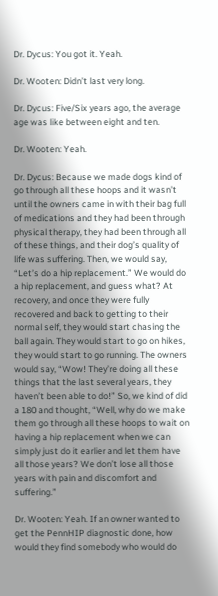Dr. Dycus: You got it. Yeah.

Dr. Wooten: Didn’t last very long.

Dr. Dycus: Five/Six years ago, the average age was like between eight and ten.

Dr. Wooten: Yeah.

Dr. Dycus: Because we made dogs kind of go through all these hoops and it wasn’t until the owners came in with their bag full of medications and they had been through physical therapy, they had been through all of these things, and their dog’s quality of life was suffering. Then, we would say, “Let’s do a hip replacement.” We would do a hip replacement, and guess what? At recovery, and once they were fully recovered and back to getting to their normal self, they would start chasing the ball again. They would start to go on hikes, they would start to go running. The owners would say, “Wow! They’re doing all these things that the last several years, they haven’t been able to do!” So, we kind of did a 180 and thought, “Well, why do we make them go through all these hoops to wait on having a hip replacement when we can simply just do it earlier and let them have all those years? We don’t lose all those years with pain and discomfort and suffering.”

Dr. Wooten: Yeah. If an owner wanted to get the PennHIP diagnostic done, how would they find somebody who would do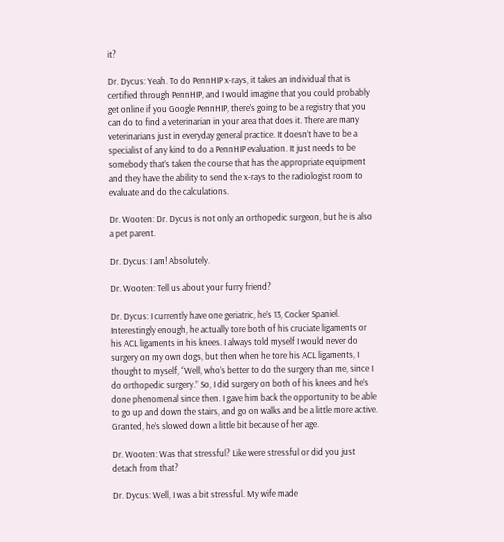it?

Dr. Dycus: Yeah. To do PennHIP x-rays, it takes an individual that is certified through PennHIP, and I would imagine that you could probably get online if you Google PennHIP, there’s going to be a registry that you can do to find a veterinarian in your area that does it. There are many veterinarians just in everyday general practice. It doesn’t have to be a specialist of any kind to do a PennHIP evaluation. It just needs to be somebody that’s taken the course that has the appropriate equipment and they have the ability to send the x-rays to the radiologist room to evaluate and do the calculations.

Dr. Wooten: Dr. Dycus is not only an orthopedic surgeon, but he is also a pet parent.

Dr. Dycus: I am! Absolutely.

Dr. Wooten: Tell us about your furry friend?

Dr. Dycus: I currently have one geriatric, he’s 13, Cocker Spaniel. Interestingly enough, he actually tore both of his cruciate ligaments or his ACL ligaments in his knees. I always told myself I would never do surgery on my own dogs, but then when he tore his ACL ligaments, I thought to myself, “Well, who’s better to do the surgery than me, since I do orthopedic surgery.” So, I did surgery on both of his knees and he’s done phenomenal since then. I gave him back the opportunity to be able to go up and down the stairs, and go on walks and be a little more active. Granted, he’s slowed down a little bit because of her age.

Dr. Wooten: Was that stressful? Like were stressful or did you just detach from that?

Dr. Dycus: Well, I was a bit stressful. My wife made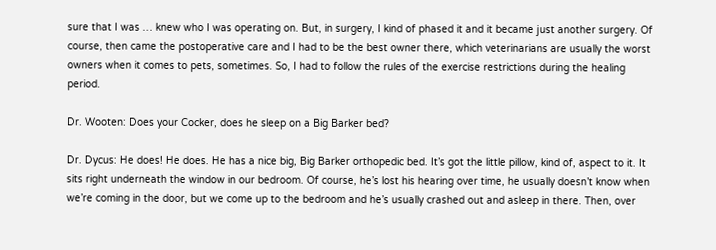sure that I was … knew who I was operating on. But, in surgery, I kind of phased it and it became just another surgery. Of course, then came the postoperative care and I had to be the best owner there, which veterinarians are usually the worst owners when it comes to pets, sometimes. So, I had to follow the rules of the exercise restrictions during the healing period.

Dr. Wooten: Does your Cocker, does he sleep on a Big Barker bed?

Dr. Dycus: He does! He does. He has a nice big, Big Barker orthopedic bed. It’s got the little pillow, kind of, aspect to it. It sits right underneath the window in our bedroom. Of course, he’s lost his hearing over time, he usually doesn’t know when we’re coming in the door, but we come up to the bedroom and he’s usually crashed out and asleep in there. Then, over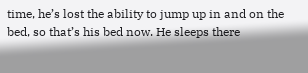time, he’s lost the ability to jump up in and on the bed, so that’s his bed now. He sleeps there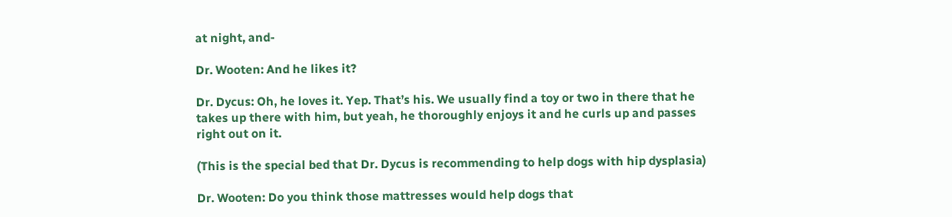at night, and-

Dr. Wooten: And he likes it?

Dr. Dycus: Oh, he loves it. Yep. That’s his. We usually find a toy or two in there that he takes up there with him, but yeah, he thoroughly enjoys it and he curls up and passes right out on it.

(This is the special bed that Dr. Dycus is recommending to help dogs with hip dysplasia)

Dr. Wooten: Do you think those mattresses would help dogs that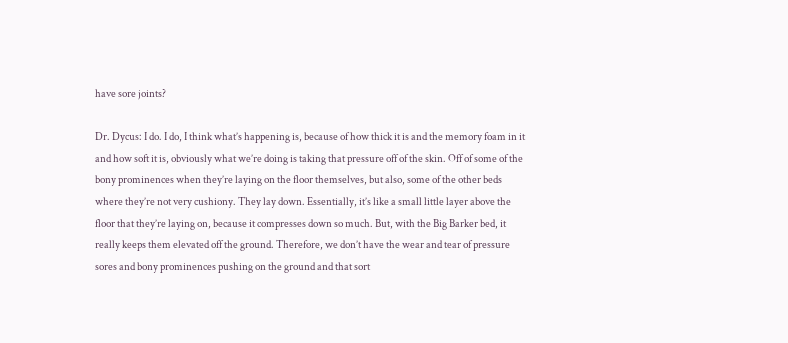have sore joints?

Dr. Dycus: I do. I do, I think what’s happening is, because of how thick it is and the memory foam in it and how soft it is, obviously what we’re doing is taking that pressure off of the skin. Off of some of the bony prominences when they’re laying on the floor themselves, but also, some of the other beds where they’re not very cushiony. They lay down. Essentially, it’s like a small little layer above the floor that they’re laying on, because it compresses down so much. But, with the Big Barker bed, it really keeps them elevated off the ground. Therefore, we don’t have the wear and tear of pressure sores and bony prominences pushing on the ground and that sort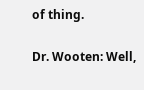of thing.

Dr. Wooten: Well,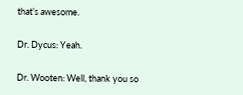that’s awesome.

Dr. Dycus: Yeah.

Dr. Wooten: Well, thank you so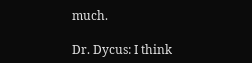much.

Dr. Dycus: I think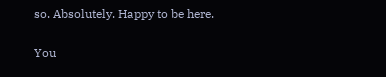so. Absolutely. Happy to be here.


You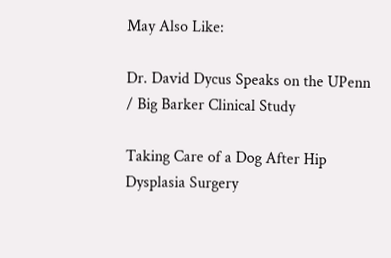May Also Like:

Dr. David Dycus Speaks on the UPenn / Big Barker Clinical Study

Taking Care of a Dog After Hip Dysplasia Surgery